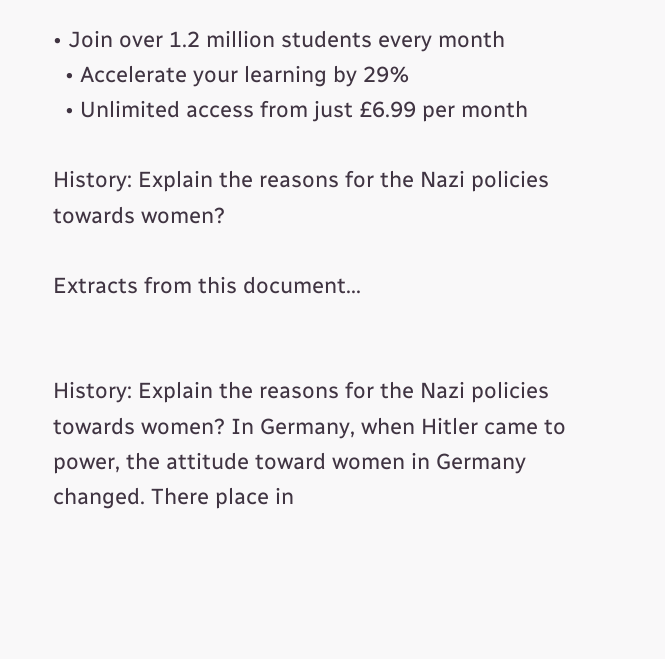• Join over 1.2 million students every month
  • Accelerate your learning by 29%
  • Unlimited access from just £6.99 per month

History: Explain the reasons for the Nazi policies towards women?

Extracts from this document...


History: Explain the reasons for the Nazi policies towards women? In Germany, when Hitler came to power, the attitude toward women in Germany changed. There place in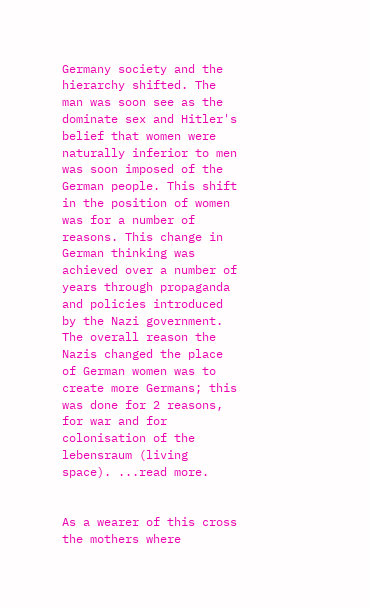Germany society and the hierarchy shifted. The man was soon see as the dominate sex and Hitler's belief that women were naturally inferior to men was soon imposed of the German people. This shift in the position of women was for a number of reasons. This change in German thinking was achieved over a number of years through propaganda and policies introduced by the Nazi government. The overall reason the Nazis changed the place of German women was to create more Germans; this was done for 2 reasons, for war and for colonisation of the lebensraum (living space). ...read more.


As a wearer of this cross the mothers where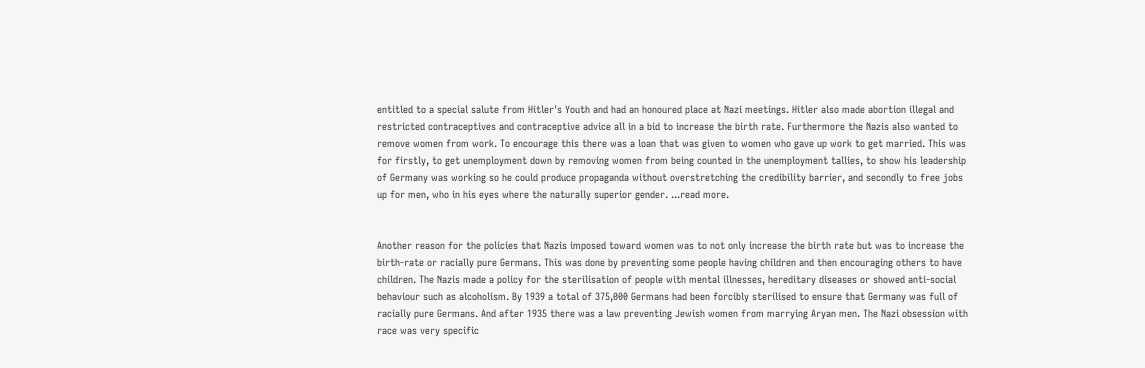entitled to a special salute from Hitler's Youth and had an honoured place at Nazi meetings. Hitler also made abortion illegal and restricted contraceptives and contraceptive advice all in a bid to increase the birth rate. Furthermore the Nazis also wanted to remove women from work. To encourage this there was a loan that was given to women who gave up work to get married. This was for firstly, to get unemployment down by removing women from being counted in the unemployment tallies, to show his leadership of Germany was working so he could produce propaganda without overstretching the credibility barrier, and secondly to free jobs up for men, who in his eyes where the naturally superior gender. ...read more.


Another reason for the policies that Nazis imposed toward women was to not only increase the birth rate but was to increase the birth-rate or racially pure Germans. This was done by preventing some people having children and then encouraging others to have children. The Nazis made a policy for the sterilisation of people with mental illnesses, hereditary diseases or showed anti-social behaviour such as alcoholism. By 1939 a total of 375,000 Germans had been forcibly sterilised to ensure that Germany was full of racially pure Germans. And after 1935 there was a law preventing Jewish women from marrying Aryan men. The Nazi obsession with race was very specific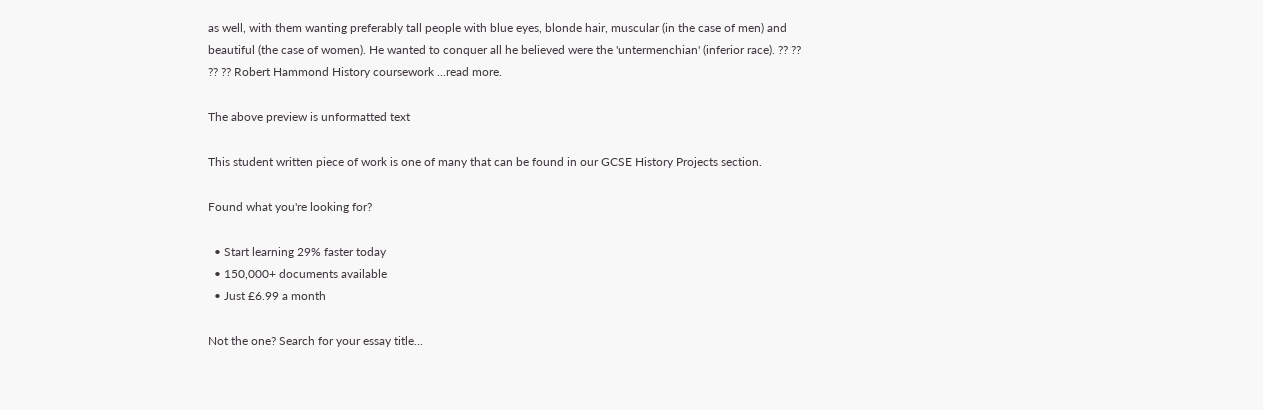as well, with them wanting preferably tall people with blue eyes, blonde hair, muscular (in the case of men) and beautiful (the case of women). He wanted to conquer all he believed were the 'untermenchian' (inferior race). ?? ?? ?? ?? Robert Hammond History coursework ...read more.

The above preview is unformatted text

This student written piece of work is one of many that can be found in our GCSE History Projects section.

Found what you're looking for?

  • Start learning 29% faster today
  • 150,000+ documents available
  • Just £6.99 a month

Not the one? Search for your essay title...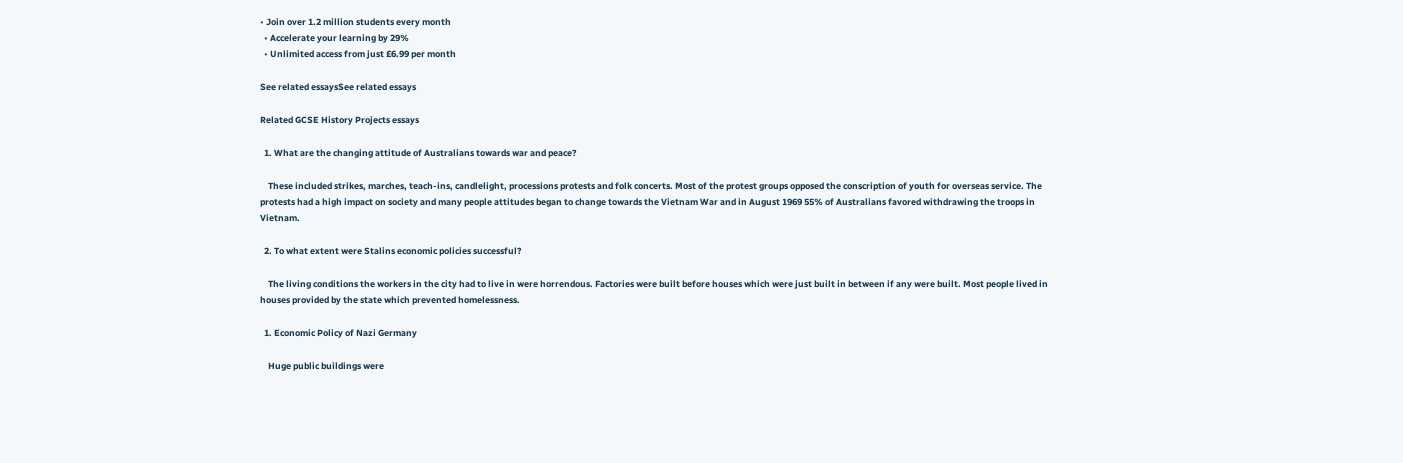• Join over 1.2 million students every month
  • Accelerate your learning by 29%
  • Unlimited access from just £6.99 per month

See related essaysSee related essays

Related GCSE History Projects essays

  1. What are the changing attitude of Australians towards war and peace?

    These included strikes, marches, teach-ins, candlelight, processions protests and folk concerts. Most of the protest groups opposed the conscription of youth for overseas service. The protests had a high impact on society and many people attitudes began to change towards the Vietnam War and in August 1969 55% of Australians favored withdrawing the troops in Vietnam.

  2. To what extent were Stalins economic policies successful?

    The living conditions the workers in the city had to live in were horrendous. Factories were built before houses which were just built in between if any were built. Most people lived in houses provided by the state which prevented homelessness.

  1. Economic Policy of Nazi Germany

    Huge public buildings were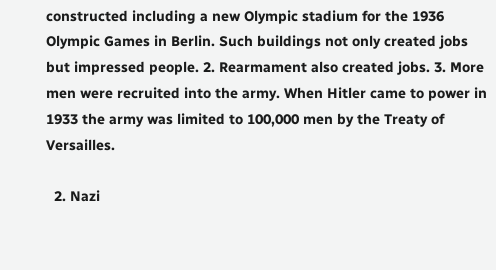constructed including a new Olympic stadium for the 1936 Olympic Games in Berlin. Such buildings not only created jobs but impressed people. 2. Rearmament also created jobs. 3. More men were recruited into the army. When Hitler came to power in 1933 the army was limited to 100,000 men by the Treaty of Versailles.

  2. Nazi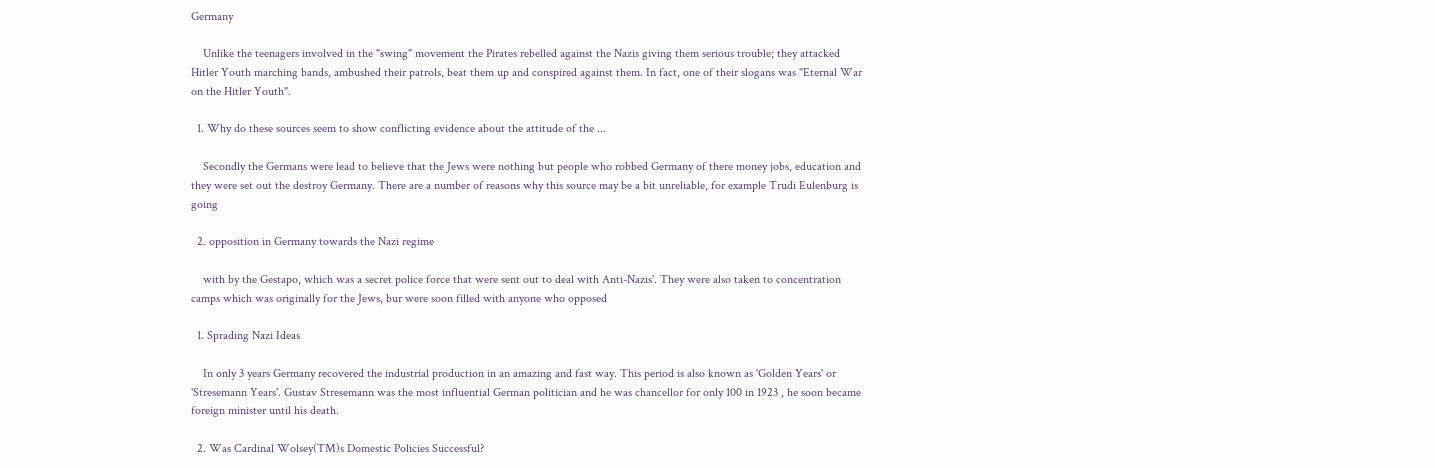Germany

    Unlike the teenagers involved in the "swing" movement the Pirates rebelled against the Nazis giving them serious trouble; they attacked Hitler Youth marching bands, ambushed their patrols, beat them up and conspired against them. In fact, one of their slogans was "Eternal War on the Hitler Youth".

  1. Why do these sources seem to show conflicting evidence about the attitude of the ...

    Secondly the Germans were lead to believe that the Jews were nothing but people who robbed Germany of there money jobs, education and they were set out the destroy Germany. There are a number of reasons why this source may be a bit unreliable, for example Trudi Eulenburg is going

  2. opposition in Germany towards the Nazi regime

    with by the Gestapo, which was a secret police force that were sent out to deal with Anti-Nazis'. They were also taken to concentration camps which was originally for the Jews, bur were soon filled with anyone who opposed

  1. Sprading Nazi Ideas

    In only 3 years Germany recovered the industrial production in an amazing and fast way. This period is also known as 'Golden Years' or 'Stresemann Years'. Gustav Stresemann was the most influential German politician and he was chancellor for only 100 in 1923 , he soon became foreign minister until his death.

  2. Was Cardinal Wolsey(TM)s Domestic Policies Successful?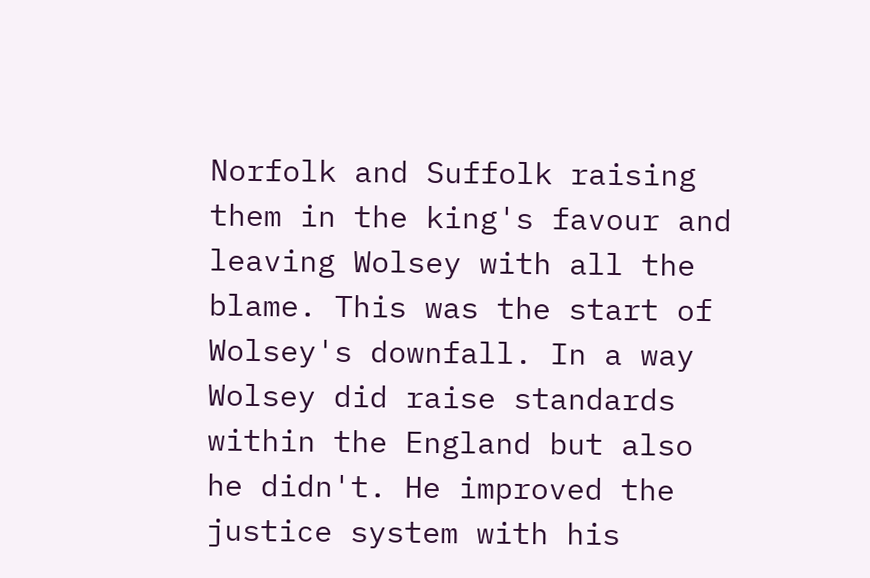Norfolk and Suffolk raising them in the king's favour and leaving Wolsey with all the blame. This was the start of Wolsey's downfall. In a way Wolsey did raise standards within the England but also he didn't. He improved the justice system with his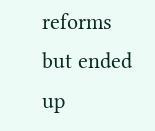reforms but ended up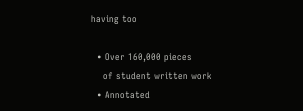having too

  • Over 160,000 pieces
    of student written work
  • Annotated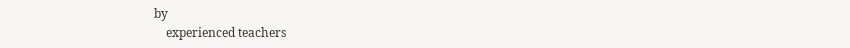by
    experienced teachers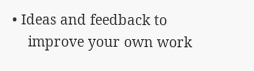• Ideas and feedback to
    improve your own work